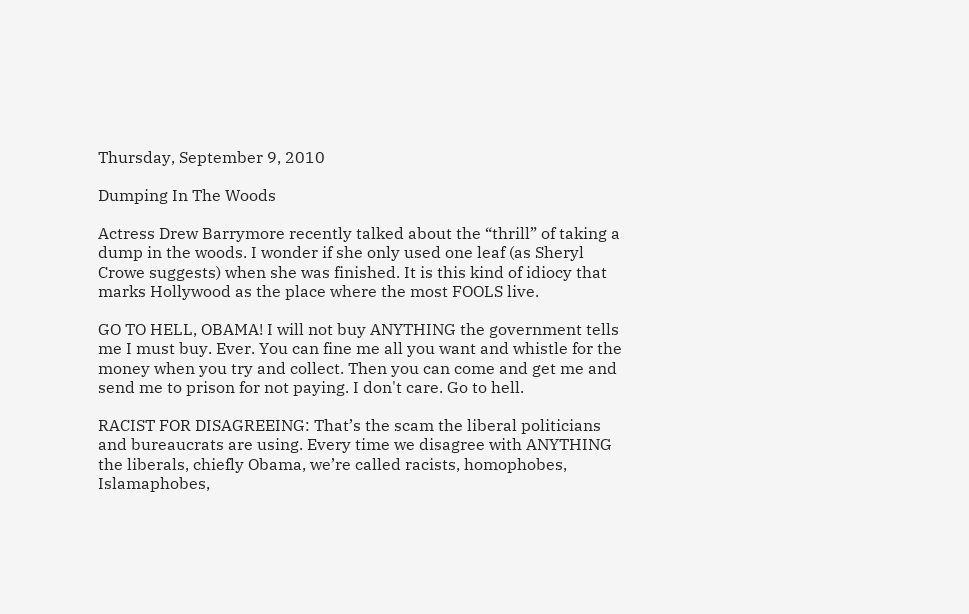Thursday, September 9, 2010

Dumping In The Woods

Actress Drew Barrymore recently talked about the “thrill” of taking a dump in the woods. I wonder if she only used one leaf (as Sheryl Crowe suggests) when she was finished. It is this kind of idiocy that marks Hollywood as the place where the most FOOLS live.

GO TO HELL, OBAMA! I will not buy ANYTHING the government tells me I must buy. Ever. You can fine me all you want and whistle for the money when you try and collect. Then you can come and get me and send me to prison for not paying. I don't care. Go to hell.

RACIST FOR DISAGREEING: That’s the scam the liberal politicians and bureaucrats are using. Every time we disagree with ANYTHING the liberals, chiefly Obama, we’re called racists, homophobes, Islamaphobes,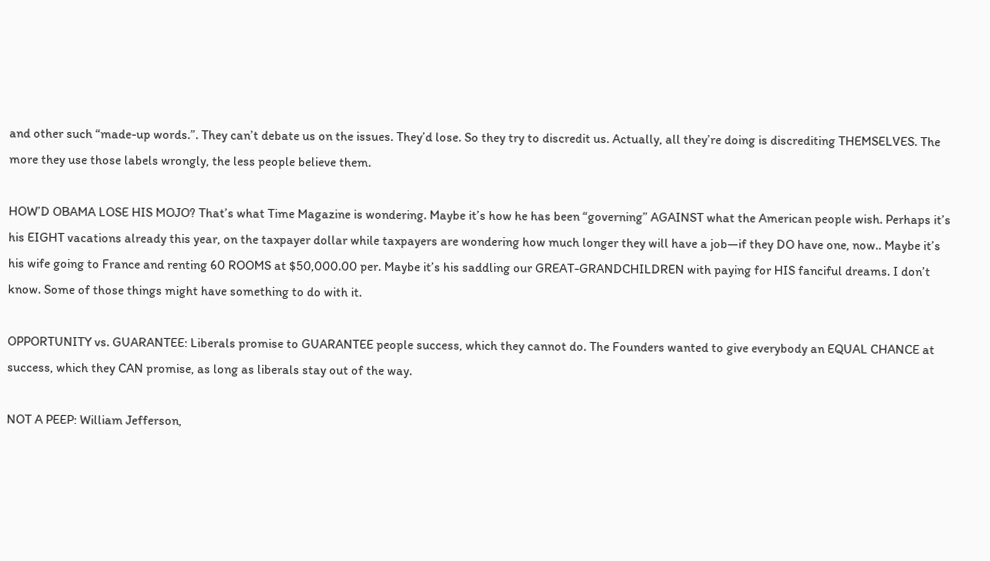and other such “made-up words.”. They can’t debate us on the issues. They’d lose. So they try to discredit us. Actually, all they’re doing is discrediting THEMSELVES. The more they use those labels wrongly, the less people believe them.

HOW’D OBAMA LOSE HIS MOJO? That’s what Time Magazine is wondering. Maybe it’s how he has been “governing” AGAINST what the American people wish. Perhaps it’s his EIGHT vacations already this year, on the taxpayer dollar while taxpayers are wondering how much longer they will have a job—if they DO have one, now.. Maybe it’s his wife going to France and renting 60 ROOMS at $50,000.00 per. Maybe it’s his saddling our GREAT-GRANDCHILDREN with paying for HIS fanciful dreams. I don’t know. Some of those things might have something to do with it.

OPPORTUNITY vs. GUARANTEE: Liberals promise to GUARANTEE people success, which they cannot do. The Founders wanted to give everybody an EQUAL CHANCE at success, which they CAN promise, as long as liberals stay out of the way.

NOT A PEEP: William Jefferson,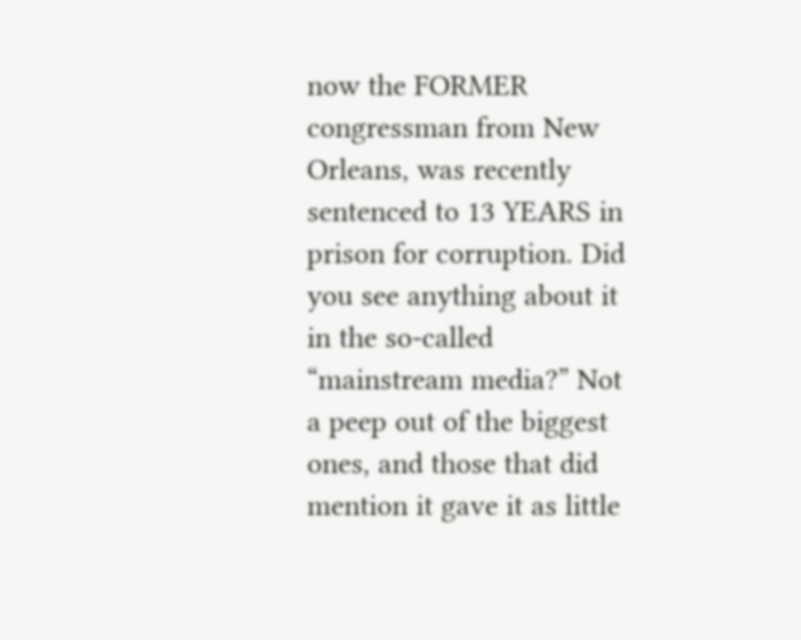now the FORMER congressman from New Orleans, was recently sentenced to 13 YEARS in prison for corruption. Did you see anything about it in the so-called “mainstream media?” Not a peep out of the biggest ones, and those that did mention it gave it as little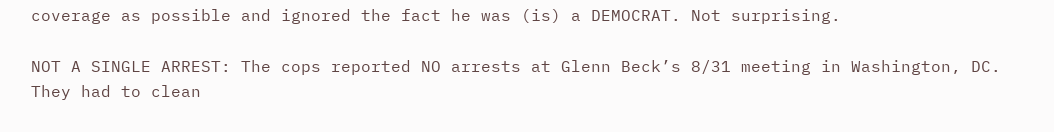coverage as possible and ignored the fact he was (is) a DEMOCRAT. Not surprising.

NOT A SINGLE ARREST: The cops reported NO arrests at Glenn Beck’s 8/31 meeting in Washington, DC. They had to clean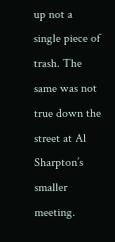up not a single piece of trash. The same was not true down the street at Al Sharpton’s smaller meeting.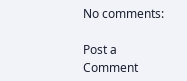No comments:

Post a Comment